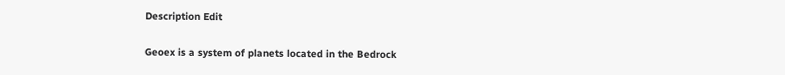Description Edit

Geoex is a system of planets located in the Bedrock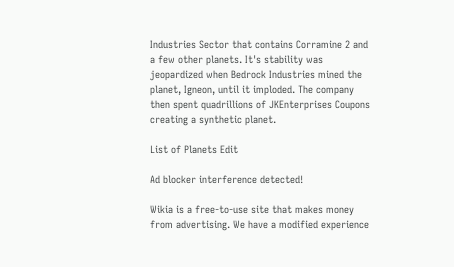Industries Sector that contains Corramine 2 and a few other planets. It's stability was jeopardized when Bedrock Industries mined the planet, Igneon, until it imploded. The company then spent quadrillions of JKEnterprises Coupons creating a synthetic planet.

List of Planets Edit

Ad blocker interference detected!

Wikia is a free-to-use site that makes money from advertising. We have a modified experience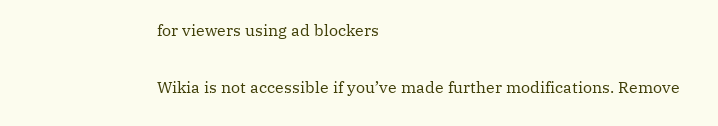for viewers using ad blockers

Wikia is not accessible if you’ve made further modifications. Remove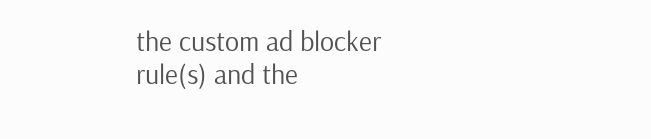the custom ad blocker rule(s) and the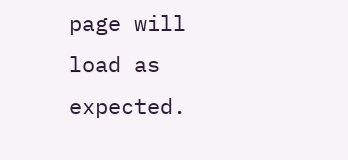page will load as expected.